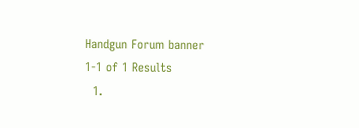Handgun Forum banner
1-1 of 1 Results
  1.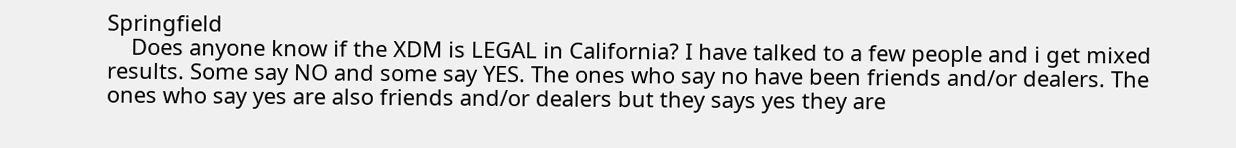Springfield
    Does anyone know if the XDM is LEGAL in California? I have talked to a few people and i get mixed results. Some say NO and some say YES. The ones who say no have been friends and/or dealers. The ones who say yes are also friends and/or dealers but they says yes they are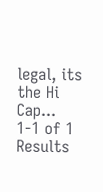legal, its the Hi Cap...
1-1 of 1 Results